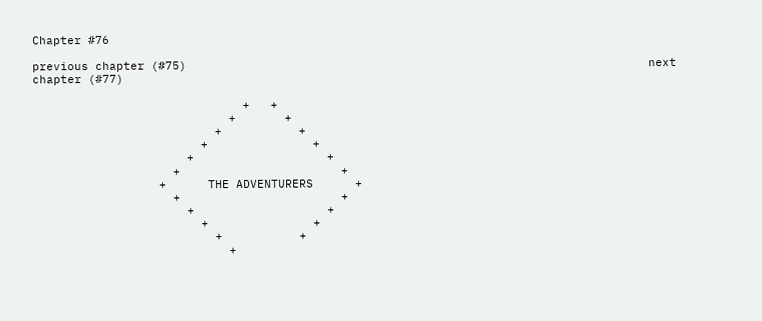Chapter #76

previous chapter (#75)                                                                  next chapter (#77)

                              +   +
                            +       +
                          +           +
                        +               +
                      +                   +
                    +                       +
                  +      THE ADVENTURERS      +
                    +                       +
                      +                   +
                        +               +
                          +           +
                            +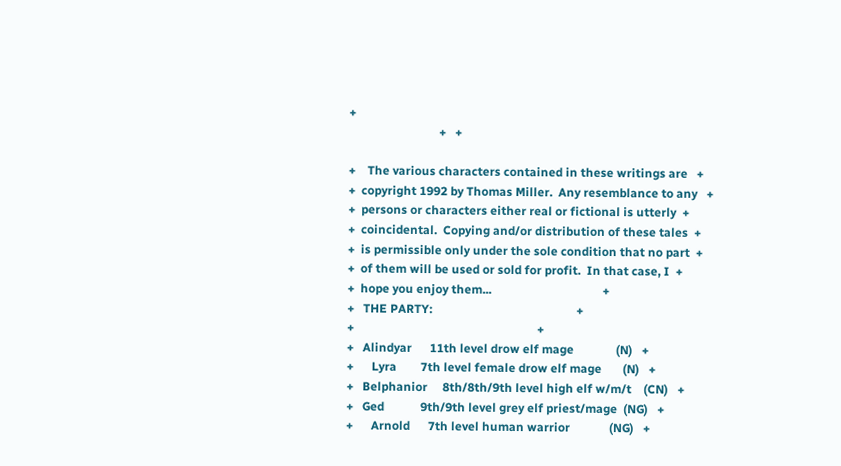+
                              +   +

+    The various characters contained in these writings are   +
+  copyright 1992 by Thomas Miller.  Any resemblance to any   +
+  persons or characters either real or fictional is utterly  +
+  coincidental.  Copying and/or distribution of these tales  +
+  is permissible only under the sole condition that no part  +
+  of them will be used or sold for profit.  In that case, I  +
+  hope you enjoy them...                                     +
+   THE PARTY:                                                +
+                                                             +
+   Alindyar      11th level drow elf mage              (N)   +
+      Lyra        7th level female drow elf mage       (N)   +
+   Belphanior     8th/8th/9th level high elf w/m/t    (CN)   +
+   Ged            9th/9th level grey elf priest/mage  (NG)   +
+      Arnold      7th level human warrior             (NG)   +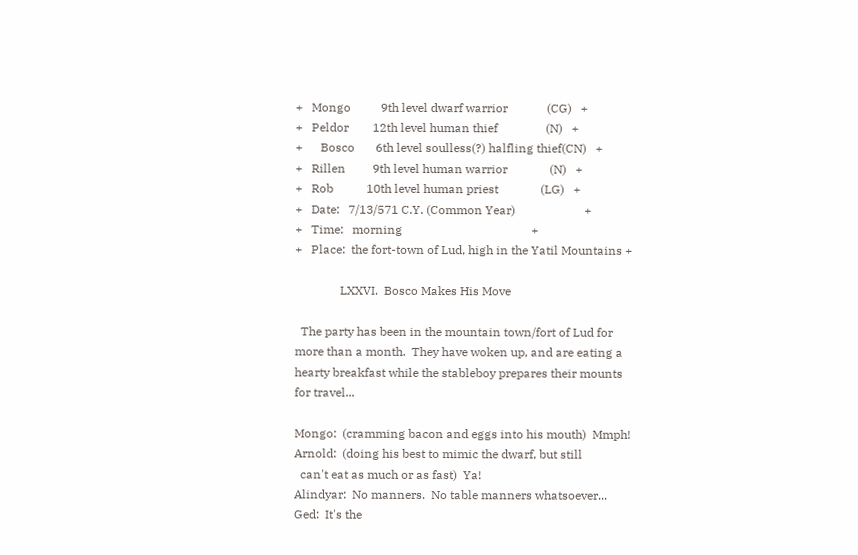+   Mongo          9th level dwarf warrior             (CG)   +
+   Peldor        12th level human thief                (N)   +
+      Bosco       6th level soulless(?) halfling thief(CN)   +
+   Rillen         9th level human warrior              (N)   +
+   Rob           10th level human priest              (LG)   +
+   Date:   7/13/571 C.Y. (Common Year)                       +
+   Time:   morning                                           +
+   Place:  the fort-town of Lud, high in the Yatil Mountains +

               LXXVI.  Bosco Makes His Move

  The party has been in the mountain town/fort of Lud for
more than a month.  They have woken up, and are eating a
hearty breakfast while the stableboy prepares their mounts
for travel...

Mongo:  (cramming bacon and eggs into his mouth)  Mmph!
Arnold:  (doing his best to mimic the dwarf, but still
  can't eat as much or as fast)  Ya!
Alindyar:  No manners.  No table manners whatsoever...
Ged:  It's the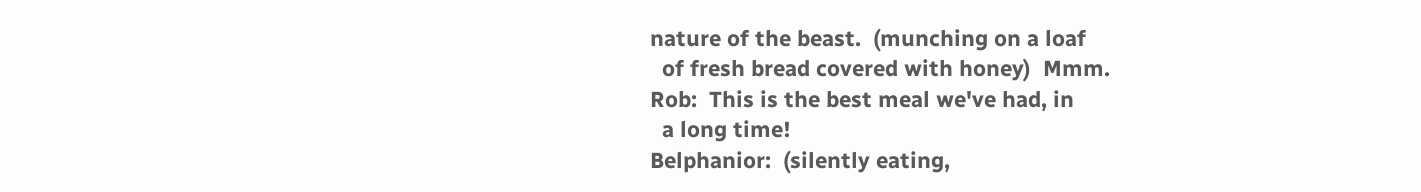nature of the beast.  (munching on a loaf
  of fresh bread covered with honey)  Mmm.
Rob:  This is the best meal we've had, in
  a long time!
Belphanior:  (silently eating,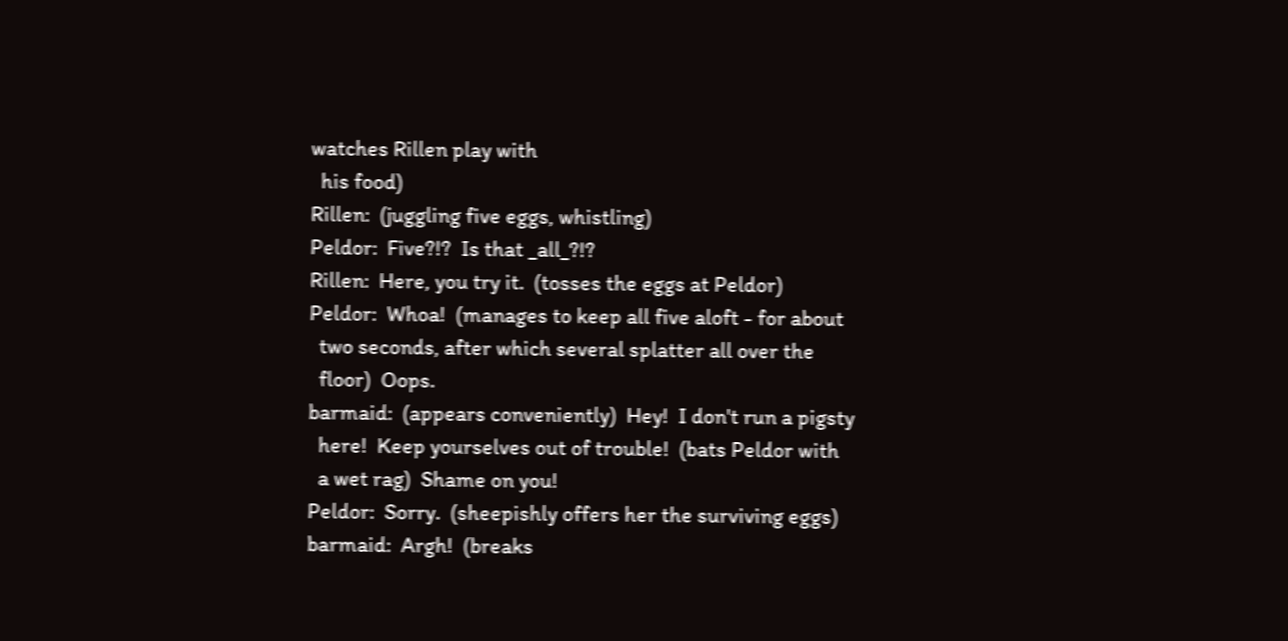watches Rillen play with
  his food)
Rillen:  (juggling five eggs, whistling)
Peldor:  Five?!?  Is that _all_?!?
Rillen:  Here, you try it.  (tosses the eggs at Peldor)
Peldor:  Whoa!  (manages to keep all five aloft - for about
  two seconds, after which several splatter all over the
  floor)  Oops.
barmaid:  (appears conveniently)  Hey!  I don't run a pigsty
  here!  Keep yourselves out of trouble!  (bats Peldor with
  a wet rag)  Shame on you!
Peldor:  Sorry.  (sheepishly offers her the surviving eggs)
barmaid:  Argh!  (breaks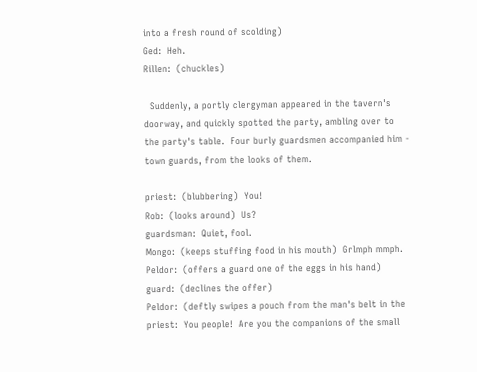into a fresh round of scolding)
Ged:  Heh.
Rillen:  (chuckles)

  Suddenly, a portly clergyman appeared in the tavern's
doorway, and quickly spotted the party, ambling over to
the party's table.  Four burly guardsmen accompanied him -
town guards, from the looks of them.

priest:  (blubbering)  You!
Rob:  (looks around)  Us?
guardsman:  Quiet, fool.
Mongo:  (keeps stuffing food in his mouth)  Grlmph mmph.
Peldor:  (offers a guard one of the eggs in his hand)
guard:  (declines the offer)
Peldor:  (deftly swipes a pouch from the man's belt in the
priest:  You people!  Are you the companions of the small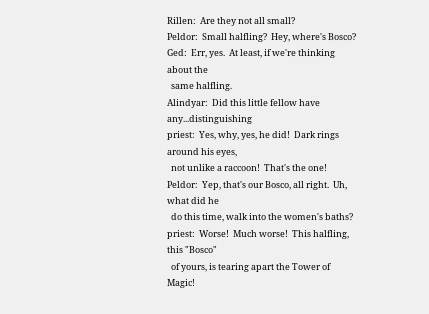Rillen:  Are they not all small?
Peldor:  Small halfling?  Hey, where's Bosco?
Ged:  Err, yes.  At least, if we're thinking about the
  same halfling.
Alindyar:  Did this little fellow have any...distinguishing
priest:  Yes, why, yes, he did!  Dark rings around his eyes,
  not unlike a raccoon!  That's the one!
Peldor:  Yep, that's our Bosco, all right.  Uh, what did he
  do this time, walk into the women's baths?
priest:  Worse!  Much worse!  This halfling, this "Bosco"
  of yours, is tearing apart the Tower of Magic!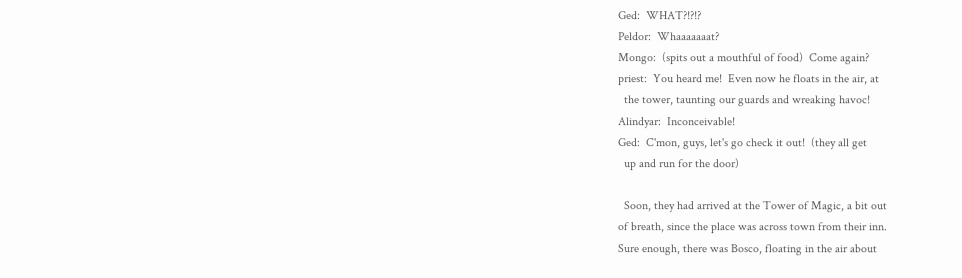Ged:  WHAT?!?!?
Peldor:  Whaaaaaaat?
Mongo:  (spits out a mouthful of food)  Come again?
priest:  You heard me!  Even now he floats in the air, at
  the tower, taunting our guards and wreaking havoc!
Alindyar:  Inconceivable!
Ged:  C'mon, guys, let's go check it out!  (they all get
  up and run for the door)

  Soon, they had arrived at the Tower of Magic, a bit out
of breath, since the place was across town from their inn.
Sure enough, there was Bosco, floating in the air about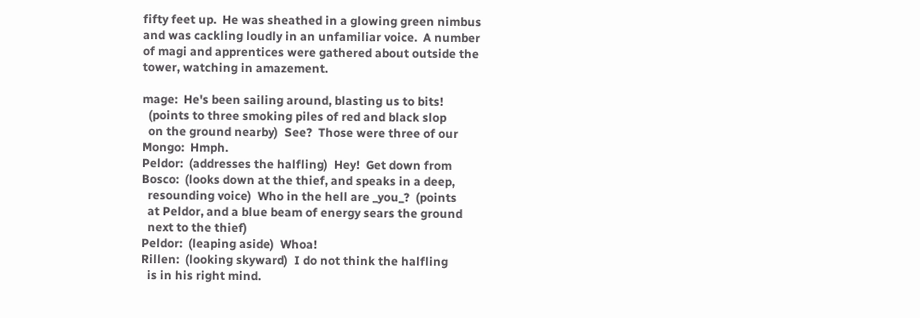fifty feet up.  He was sheathed in a glowing green nimbus
and was cackling loudly in an unfamiliar voice.  A number
of magi and apprentices were gathered about outside the
tower, watching in amazement.

mage:  He's been sailing around, blasting us to bits!
  (points to three smoking piles of red and black slop
  on the ground nearby)  See?  Those were three of our
Mongo:  Hmph.
Peldor:  (addresses the halfling)  Hey!  Get down from
Bosco:  (looks down at the thief, and speaks in a deep,
  resounding voice)  Who in the hell are _you_?  (points
  at Peldor, and a blue beam of energy sears the ground
  next to the thief)
Peldor:  (leaping aside)  Whoa!
Rillen:  (looking skyward)  I do not think the halfling
  is in his right mind.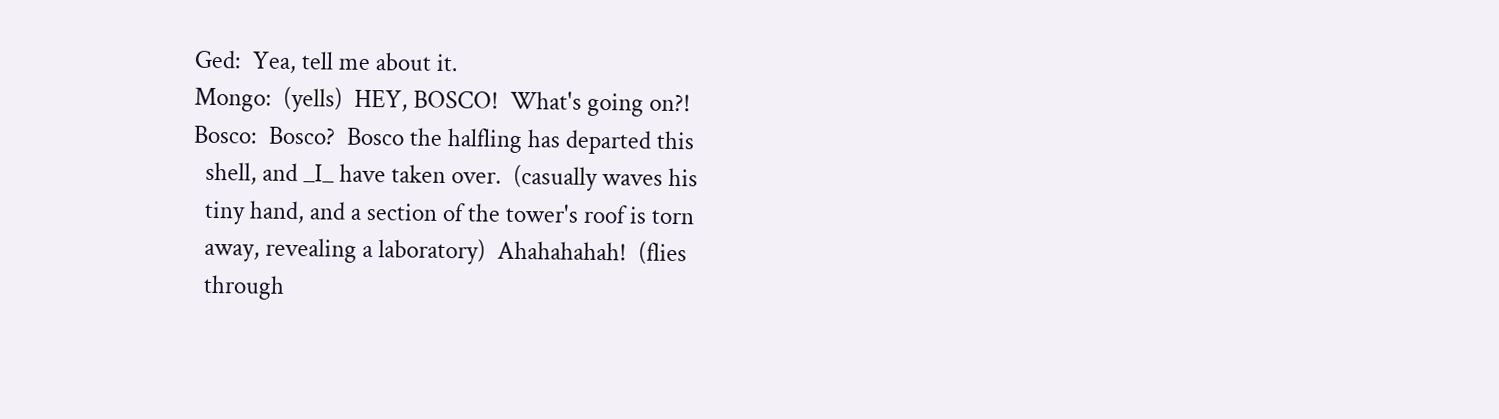Ged:  Yea, tell me about it.
Mongo:  (yells)  HEY, BOSCO!  What's going on?!
Bosco:  Bosco?  Bosco the halfling has departed this
  shell, and _I_ have taken over.  (casually waves his
  tiny hand, and a section of the tower's roof is torn
  away, revealing a laboratory)  Ahahahahah!  (flies
  through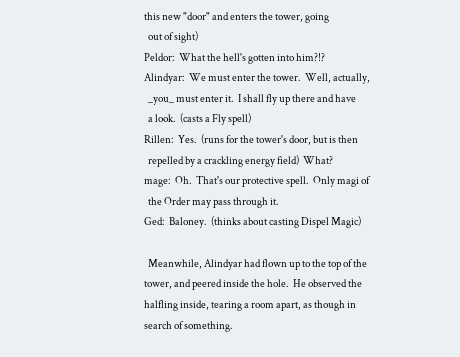this new "door" and enters the tower, going
  out of sight)
Peldor:  What the hell's gotten into him?!?
Alindyar:  We must enter the tower.  Well, actually,
  _you_ must enter it.  I shall fly up there and have
  a look.  (casts a Fly spell)
Rillen:  Yes.  (runs for the tower's door, but is then
  repelled by a crackling energy field)  What?
mage:  Oh.  That's our protective spell.  Only magi of
  the Order may pass through it.
Ged:  Baloney.  (thinks about casting Dispel Magic)

  Meanwhile, Alindyar had flown up to the top of the
tower, and peered inside the hole.  He observed the
halfling inside, tearing a room apart, as though in
search of something.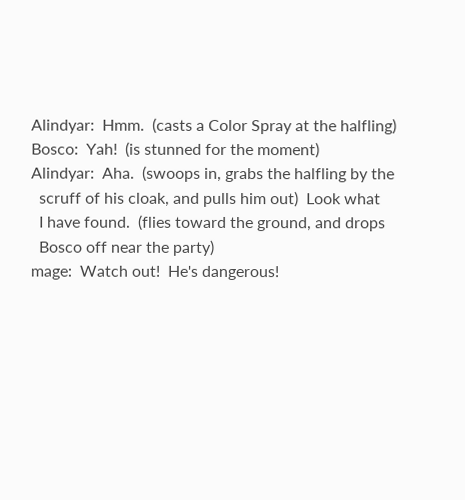Alindyar:  Hmm.  (casts a Color Spray at the halfling)
Bosco:  Yah!  (is stunned for the moment)
Alindyar:  Aha.  (swoops in, grabs the halfling by the
  scruff of his cloak, and pulls him out)  Look what
  I have found.  (flies toward the ground, and drops
  Bosco off near the party)
mage:  Watch out!  He's dangerous!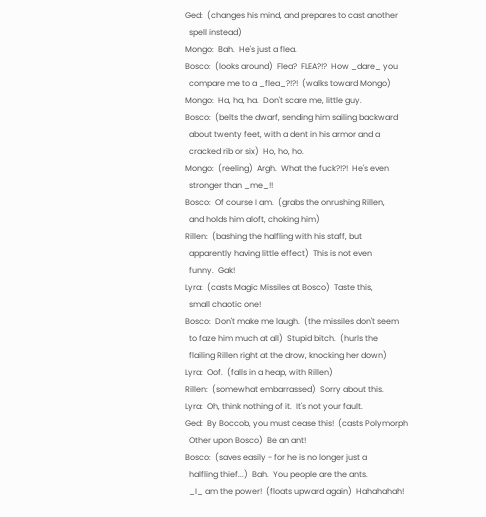Ged:  (changes his mind, and prepares to cast another
  spell instead)
Mongo:  Bah.  He's just a flea.
Bosco:  (looks around)  Flea?  FLEA?!?  How _dare_ you
  compare me to a _flea_?!?!  (walks toward Mongo)
Mongo:  Ha, ha, ha.  Don't scare me, little guy.
Bosco:  (belts the dwarf, sending him sailing backward
  about twenty feet, with a dent in his armor and a
  cracked rib or six)  Ho, ho, ho.
Mongo:  (reeling)  Argh.  What the fuck?!?!  He's even
  stronger than _me_!!
Bosco:  Of course I am.  (grabs the onrushing Rillen,
  and holds him aloft, choking him)
Rillen:  (bashing the halfling with his staff, but
  apparently having little effect)  This is not even
  funny.  Gak!
Lyra:  (casts Magic Missiles at Bosco)  Taste this,
  small chaotic one!
Bosco:  Don't make me laugh.  (the missiles don't seem
  to faze him much at all)  Stupid bitch.  (hurls the
  flailing Rillen right at the drow, knocking her down)
Lyra:  Oof.  (falls in a heap, with Rillen)
Rillen:  (somewhat embarrassed)  Sorry about this.
Lyra:  Oh, think nothing of it.  It's not your fault.
Ged:  By Boccob, you must cease this!  (casts Polymorph
  Other upon Bosco)  Be an ant!
Bosco:  (saves easily - for he is no longer just a
  halfling thief...)  Bah.  You people are the ants.
  _I_ am the power!  (floats upward again)  Hahahahah!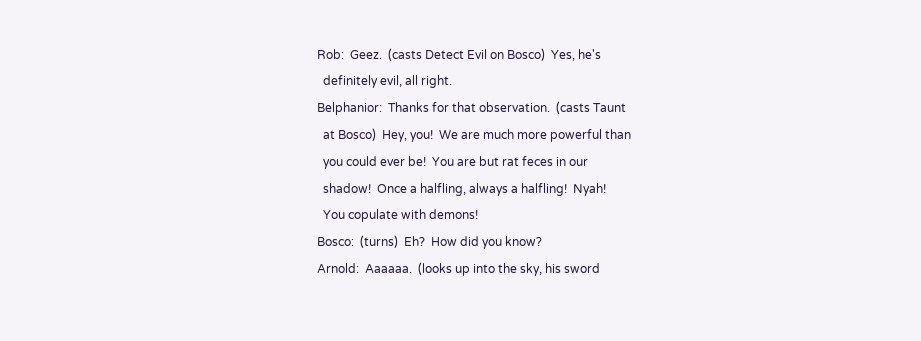Rob:  Geez.  (casts Detect Evil on Bosco)  Yes, he's
  definitely evil, all right.
Belphanior:  Thanks for that observation.  (casts Taunt
  at Bosco)  Hey, you!  We are much more powerful than
  you could ever be!  You are but rat feces in our
  shadow!  Once a halfling, always a halfling!  Nyah!
  You copulate with demons!
Bosco:  (turns)  Eh?  How did you know?
Arnold:  Aaaaaa.  (looks up into the sky, his sword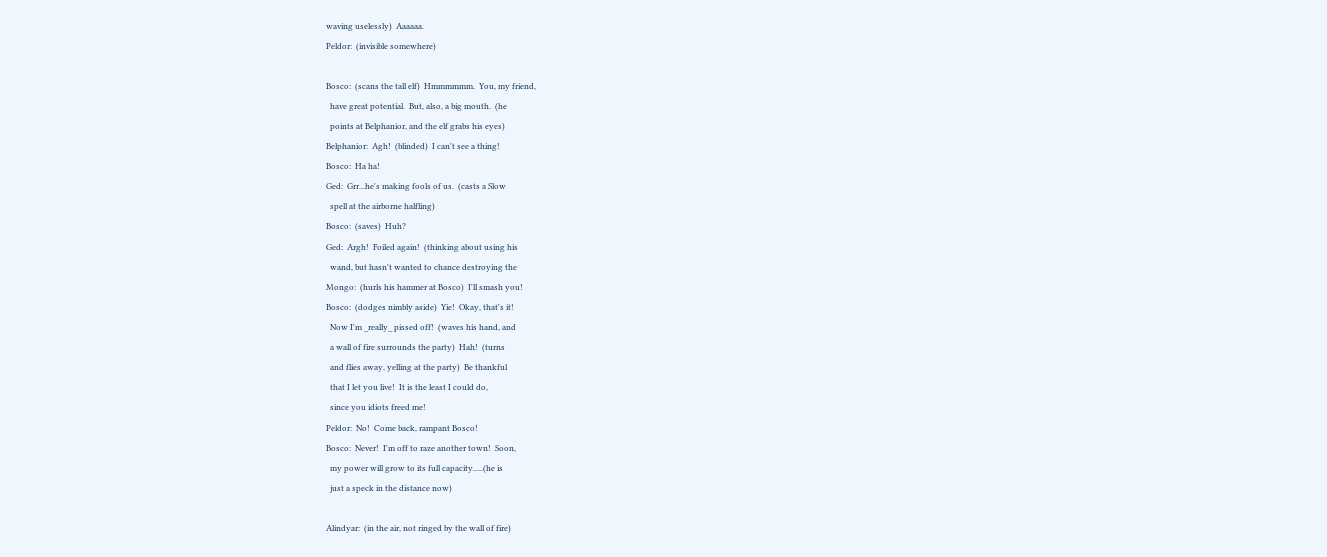waving uselessly)  Aaaaaa.
Peldor:  (invisible somewhere)

Bosco:  (scans the tall elf)  Hmmmmmm.  You, my friend,
  have great potential.  But, also, a big mouth.  (he
  points at Belphanior, and the elf grabs his eyes)
Belphanior:  Agh!  (blinded)  I can't see a thing!
Bosco:  Ha ha!
Ged:  Grr...he's making fools of us.  (casts a Slow
  spell at the airborne halfling)
Bosco:  (saves)  Huh?
Ged:  Argh!  Foiled again!  (thinking about using his
  wand, but hasn't wanted to chance destroying the
Mongo:  (hurls his hammer at Bosco)  I'll smash you!
Bosco:  (dodges nimbly aside)  Yie!  Okay, that's it!
  Now I'm _really_ pissed off!  (waves his hand, and
  a wall of fire surrounds the party)  Hah!  (turns
  and flies away, yelling at the party)  Be thankful
  that I let you live!  It is the least I could do,
  since you idiots freed me!
Peldor:  No!  Come back, rampant Bosco!
Bosco:  Never!  I'm off to raze another town!  Soon,
  my power will grow to its full capacity.....(he is
  just a speck in the distance now)

Alindyar:  (in the air, not ringed by the wall of fire)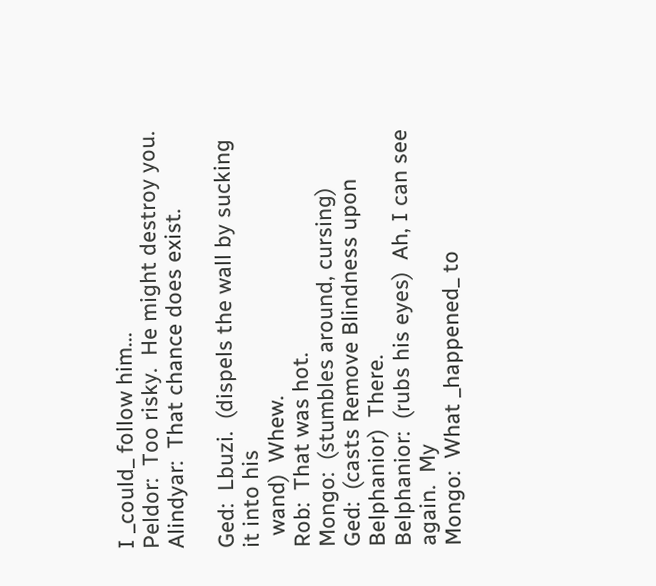I _could_ follow him...
Peldor:  Too risky.  He might destroy you.
Alindyar:  That chance does exist.

Ged:  Lbuzi.  (dispels the wall by sucking it into his
  wand)  Whew.
Rob:  That was hot.
Mongo:  (stumbles around, cursing)
Ged:  (casts Remove Blindness upon Belphanior)  There.
Belphanior:  (rubs his eyes)  Ah, I can see again.  My
Mongo:  What _happened_ to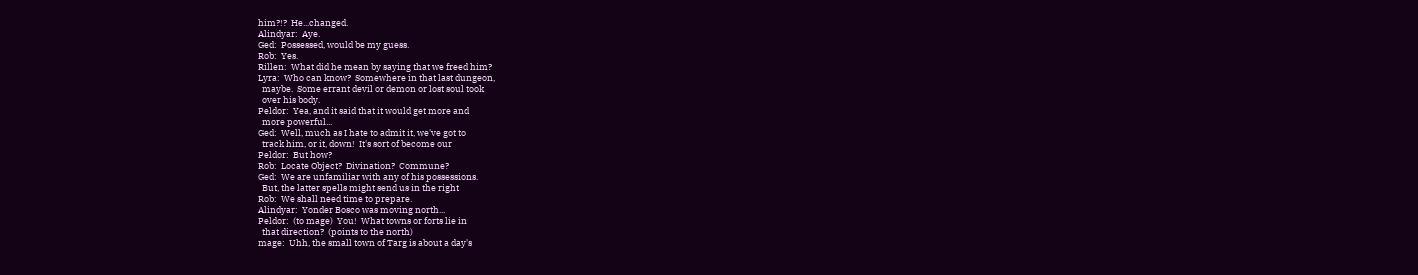him?!?  He...changed.
Alindyar:  Aye.
Ged:  Possessed, would be my guess.
Rob:  Yes.
Rillen:  What did he mean by saying that we freed him?
Lyra:  Who can know?  Somewhere in that last dungeon,
  maybe.  Some errant devil or demon or lost soul took
  over his body.
Peldor:  Yea, and it said that it would get more and
  more powerful...
Ged:  Well, much as I hate to admit it, we've got to
  track him, or it, down!  It's sort of become our
Peldor:  But how?
Rob:  Locate Object?  Divination?  Commune?
Ged:  We are unfamiliar with any of his possessions.
  But, the latter spells might send us in the right
Rob:  We shall need time to prepare.
Alindyar:  Yonder Bosco was moving north...
Peldor:  (to mage)  You!  What towns or forts lie in
  that direction?  (points to the north)
mage:  Uhh, the small town of Targ is about a day's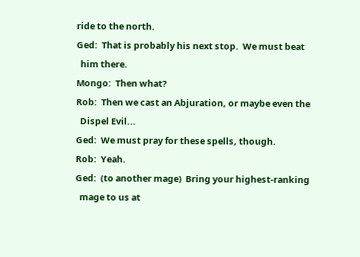ride to the north.
Ged:  That is probably his next stop.  We must beat
  him there.
Mongo:  Then what?
Rob:  Then we cast an Abjuration, or maybe even the
  Dispel Evil...
Ged:  We must pray for these spells, though.
Rob:  Yeah.
Ged:  (to another mage)  Bring your highest-ranking
  mage to us at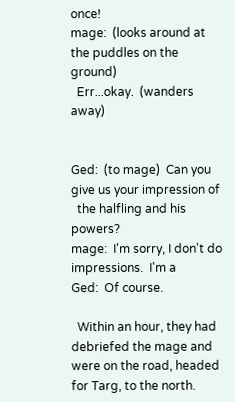once!
mage:  (looks around at the puddles on the ground)
  Err...okay.  (wanders away)


Ged:  (to mage)  Can you give us your impression of
  the halfling and his powers?
mage:  I'm sorry, I don't do impressions.  I'm a
Ged:  Of course.

  Within an hour, they had debriefed the mage and
were on the road, headed for Targ, to the north.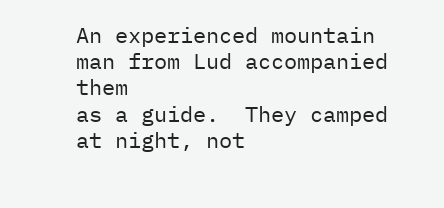An experienced mountain man from Lud accompanied them
as a guide.  They camped at night, not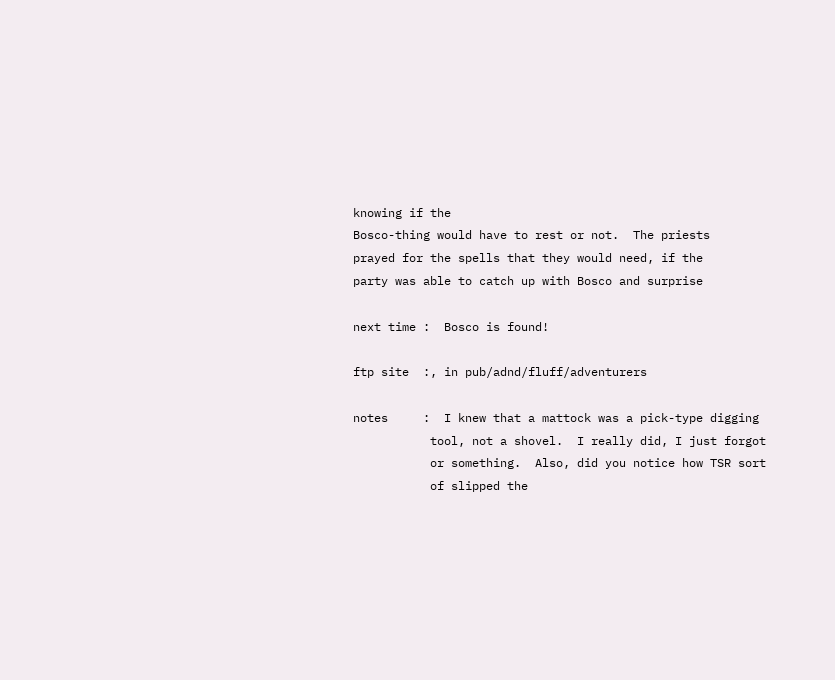knowing if the
Bosco-thing would have to rest or not.  The priests
prayed for the spells that they would need, if the
party was able to catch up with Bosco and surprise

next time :  Bosco is found!

ftp site  :, in pub/adnd/fluff/adventurers

notes     :  I knew that a mattock was a pick-type digging
           tool, not a shovel.  I really did, I just forgot
           or something.  Also, did you notice how TSR sort
           of slipped the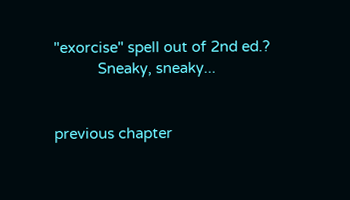"exorcise" spell out of 2nd ed.?
           Sneaky, sneaky...


previous chapter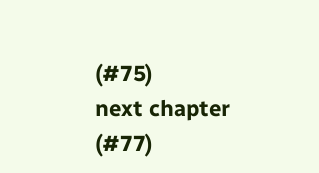(#75)                                                                  next chapter (#77)